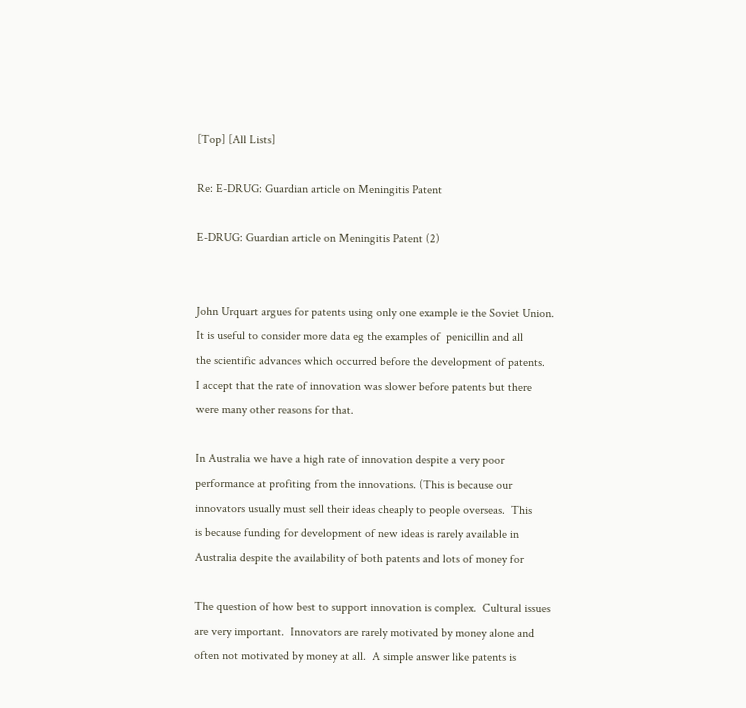[Top] [All Lists]

Re: E-DRUG: Guardian article on Meningitis Patent

E-DRUG: Guardian article on Meningitis Patent (2)


John Urquart argues for patents using only one example ie the Soviet Union.
It is useful to consider more data eg the examples of  penicillin and all
the scientific advances which occurred before the development of patents.
I accept that the rate of innovation was slower before patents but there
were many other reasons for that.

In Australia we have a high rate of innovation despite a very poor
performance at profiting from the innovations. (This is because our
innovators usually must sell their ideas cheaply to people overseas.  This
is because funding for development of new ideas is rarely available in
Australia despite the availability of both patents and lots of money for

The question of how best to support innovation is complex.  Cultural issues
are very important.  Innovators are rarely motivated by money alone and
often not motivated by money at all.  A simple answer like patents is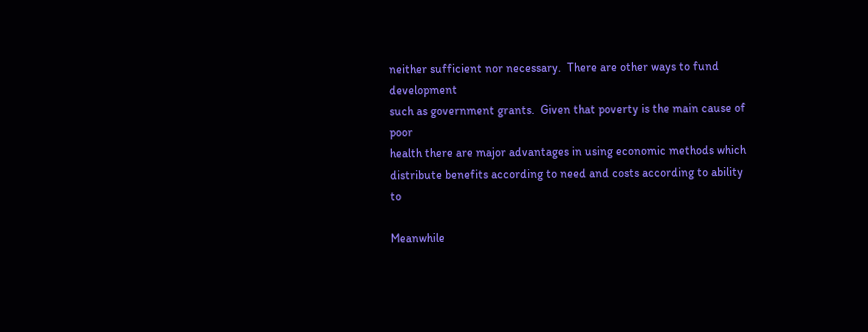neither sufficient nor necessary.  There are other ways to fund development
such as government grants.  Given that poverty is the main cause of poor
health there are major advantages in using economic methods which
distribute benefits according to need and costs according to ability to

Meanwhile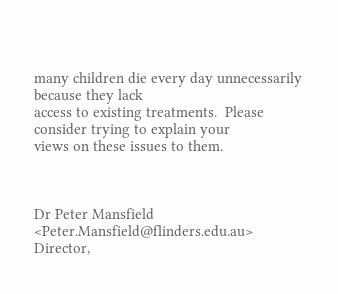many children die every day unnecessarily because they lack
access to existing treatments.  Please consider trying to explain your
views on these issues to them.



Dr Peter Mansfield <Peter.Mansfield@flinders.edu.au>
Director,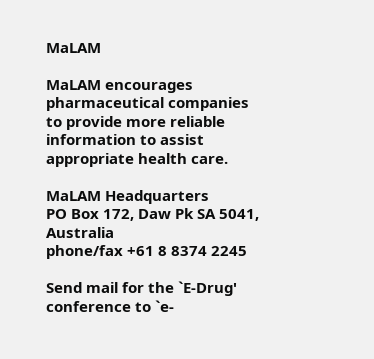MaLAM

MaLAM encourages pharmaceutical companies to provide more reliable
information to assist appropriate health care.

MaLAM Headquarters
PO Box 172, Daw Pk SA 5041, Australia
phone/fax +61 8 8374 2245

Send mail for the `E-Drug' conference to `e-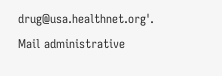drug@usa.healthnet.org'.
Mail administrative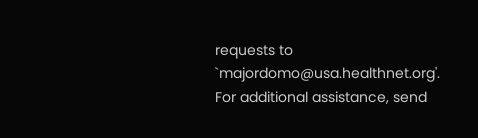requests to `majordomo@usa.healthnet.org'.
For additional assistance, send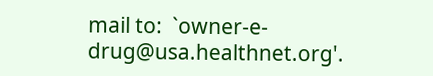mail to:  `owner-e-drug@usa.healthnet.org'.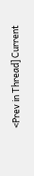<Prev in Thread] Current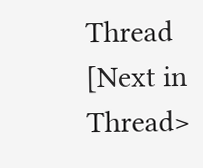Thread [Next in Thread>